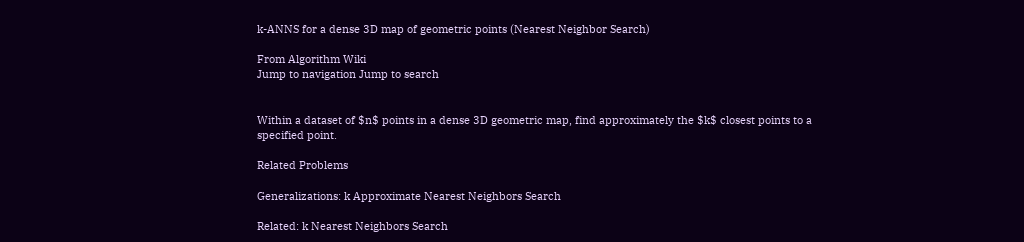k-ANNS for a dense 3D map of geometric points (Nearest Neighbor Search)

From Algorithm Wiki
Jump to navigation Jump to search


Within a dataset of $n$ points in a dense 3D geometric map, find approximately the $k$ closest points to a specified point.

Related Problems

Generalizations: k Approximate Nearest Neighbors Search

Related: k Nearest Neighbors Search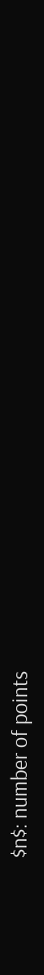$n$: number of points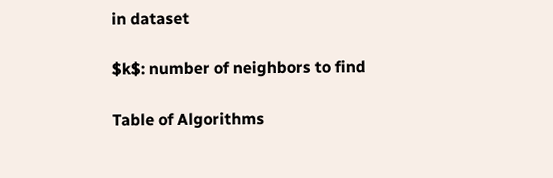in dataset

$k$: number of neighbors to find

Table of Algorithms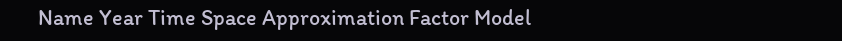Name Year Time Space Approximation Factor Model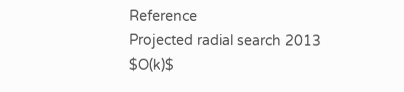Reference
Projected radial search 2013 $O(k)$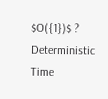$O({1})$ ? Deterministic Time